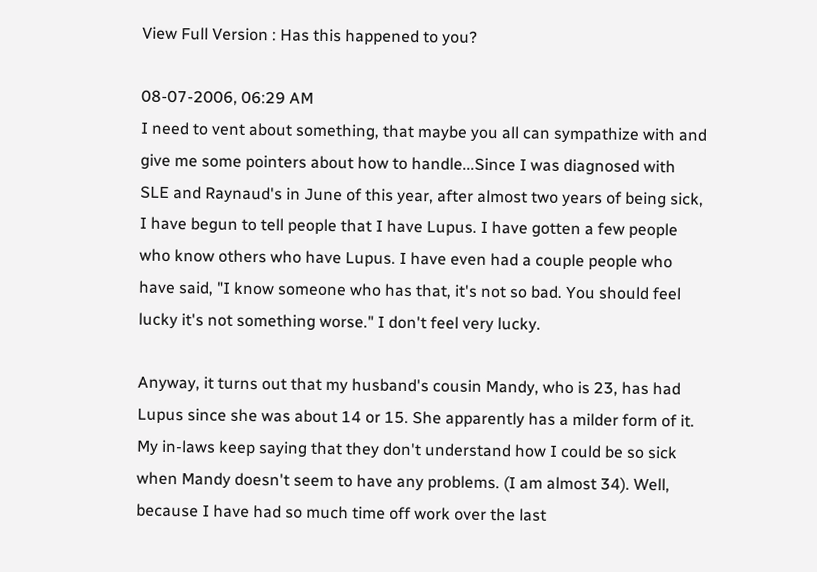View Full Version : Has this happened to you?

08-07-2006, 06:29 AM
I need to vent about something, that maybe you all can sympathize with and give me some pointers about how to handle...Since I was diagnosed with SLE and Raynaud's in June of this year, after almost two years of being sick, I have begun to tell people that I have Lupus. I have gotten a few people who know others who have Lupus. I have even had a couple people who have said, "I know someone who has that, it's not so bad. You should feel lucky it's not something worse." I don't feel very lucky.

Anyway, it turns out that my husband's cousin Mandy, who is 23, has had Lupus since she was about 14 or 15. She apparently has a milder form of it. My in-laws keep saying that they don't understand how I could be so sick when Mandy doesn't seem to have any problems. (I am almost 34). Well, because I have had so much time off work over the last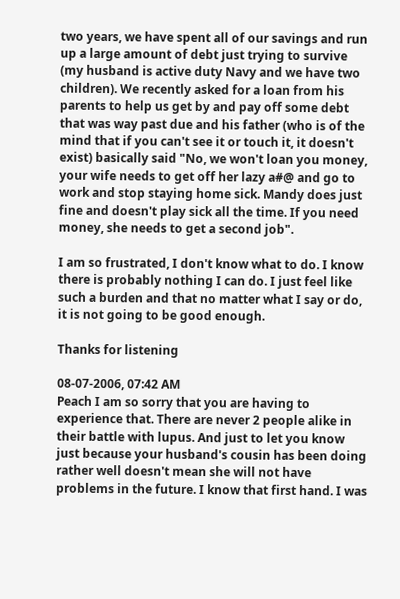two years, we have spent all of our savings and run up a large amount of debt just trying to survive (my husband is active duty Navy and we have two children). We recently asked for a loan from his parents to help us get by and pay off some debt that was way past due and his father (who is of the mind that if you can't see it or touch it, it doesn't exist) basically said "No, we won't loan you money, your wife needs to get off her lazy a#@ and go to work and stop staying home sick. Mandy does just fine and doesn't play sick all the time. If you need money, she needs to get a second job".

I am so frustrated, I don't know what to do. I know there is probably nothing I can do. I just feel like such a burden and that no matter what I say or do, it is not going to be good enough.

Thanks for listening

08-07-2006, 07:42 AM
Peach I am so sorry that you are having to experience that. There are never 2 people alike in their battle with lupus. And just to let you know just because your husband's cousin has been doing rather well doesn't mean she will not have problems in the future. I know that first hand. I was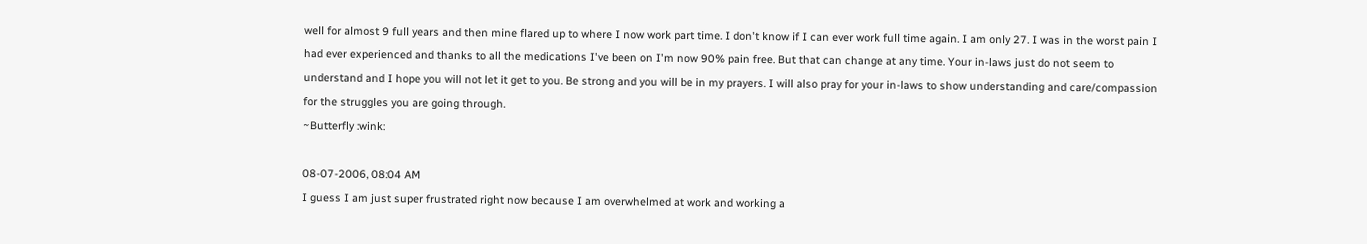well for almost 9 full years and then mine flared up to where I now work part time. I don't know if I can ever work full time again. I am only 27. I was in the worst pain I had ever experienced and thanks to all the medications I've been on I'm now 90% pain free. But that can change at any time. Your in-laws just do not seem to understand and I hope you will not let it get to you. Be strong and you will be in my prayers. I will also pray for your in-laws to show understanding and care/compassion for the struggles you are going through.
~Butterfly :wink:

08-07-2006, 08:04 AM
I guess I am just super frustrated right now because I am overwhelmed at work and working a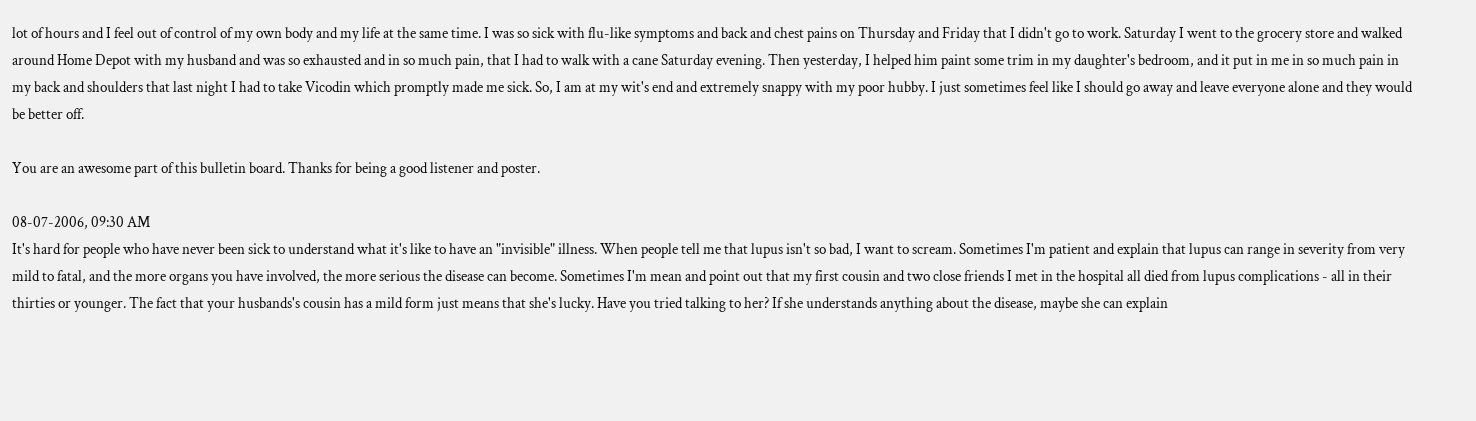lot of hours and I feel out of control of my own body and my life at the same time. I was so sick with flu-like symptoms and back and chest pains on Thursday and Friday that I didn't go to work. Saturday I went to the grocery store and walked around Home Depot with my husband and was so exhausted and in so much pain, that I had to walk with a cane Saturday evening. Then yesterday, I helped him paint some trim in my daughter's bedroom, and it put in me in so much pain in my back and shoulders that last night I had to take Vicodin which promptly made me sick. So, I am at my wit's end and extremely snappy with my poor hubby. I just sometimes feel like I should go away and leave everyone alone and they would be better off.

You are an awesome part of this bulletin board. Thanks for being a good listener and poster.

08-07-2006, 09:30 AM
It's hard for people who have never been sick to understand what it's like to have an "invisible" illness. When people tell me that lupus isn't so bad, I want to scream. Sometimes I'm patient and explain that lupus can range in severity from very mild to fatal, and the more organs you have involved, the more serious the disease can become. Sometimes I'm mean and point out that my first cousin and two close friends I met in the hospital all died from lupus complications - all in their thirties or younger. The fact that your husbands's cousin has a mild form just means that she's lucky. Have you tried talking to her? If she understands anything about the disease, maybe she can explain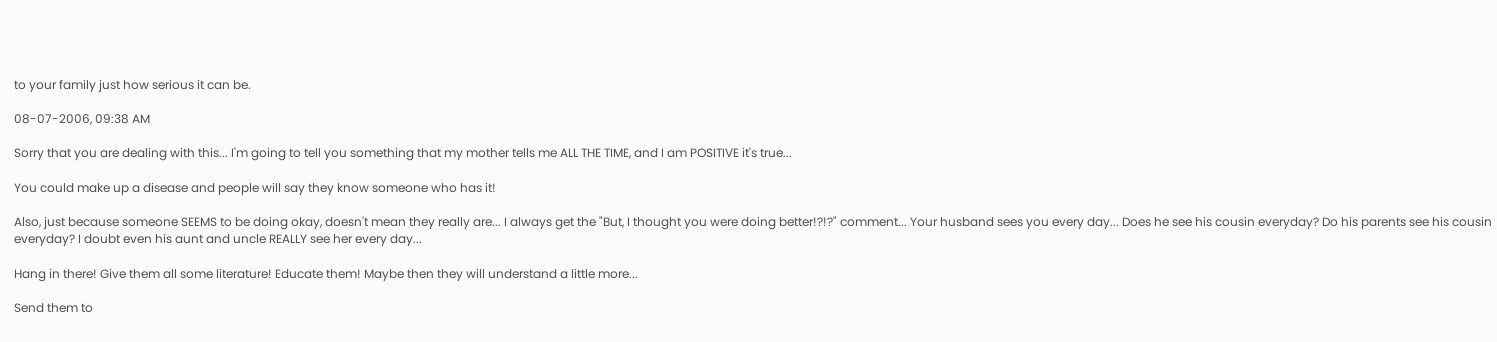to your family just how serious it can be.

08-07-2006, 09:38 AM

Sorry that you are dealing with this... I'm going to tell you something that my mother tells me ALL THE TIME, and I am POSITIVE it's true...

You could make up a disease and people will say they know someone who has it!

Also, just because someone SEEMS to be doing okay, doesn't mean they really are... I always get the "But, I thought you were doing better!?!?" comment... Your husband sees you every day... Does he see his cousin everyday? Do his parents see his cousin everyday? I doubt even his aunt and uncle REALLY see her every day...

Hang in there! Give them all some literature! Educate them! Maybe then they will understand a little more...

Send them to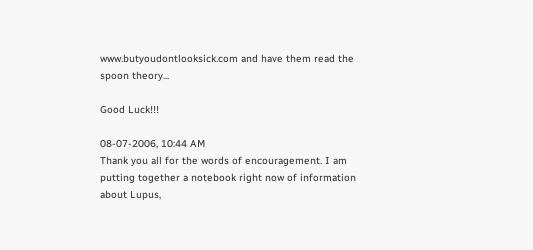www.butyoudontlooksick.com and have them read the spoon theory...

Good Luck!!!

08-07-2006, 10:44 AM
Thank you all for the words of encouragement. I am putting together a notebook right now of information about Lupus,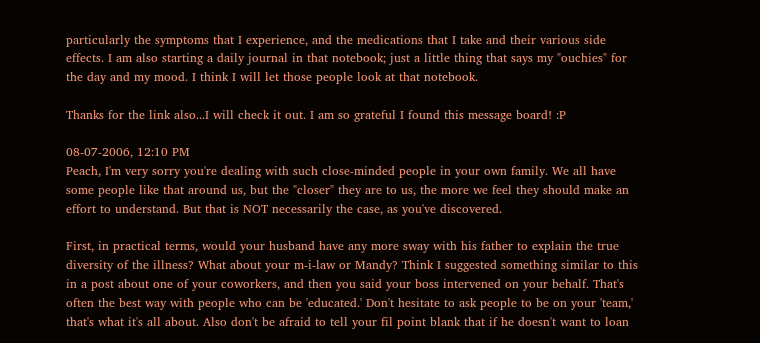particularly the symptoms that I experience, and the medications that I take and their various side effects. I am also starting a daily journal in that notebook; just a little thing that says my "ouchies" for the day and my mood. I think I will let those people look at that notebook.

Thanks for the link also...I will check it out. I am so grateful I found this message board! :P

08-07-2006, 12:10 PM
Peach, I'm very sorry you're dealing with such close-minded people in your own family. We all have some people like that around us, but the "closer" they are to us, the more we feel they should make an effort to understand. But that is NOT necessarily the case, as you've discovered.

First, in practical terms, would your husband have any more sway with his father to explain the true diversity of the illness? What about your m-i-law or Mandy? Think I suggested something similar to this in a post about one of your coworkers, and then you said your boss intervened on your behalf. That's often the best way with people who can be 'educated.' Don't hesitate to ask people to be on your 'team,' that's what it's all about. Also don't be afraid to tell your fil point blank that if he doesn't want to loan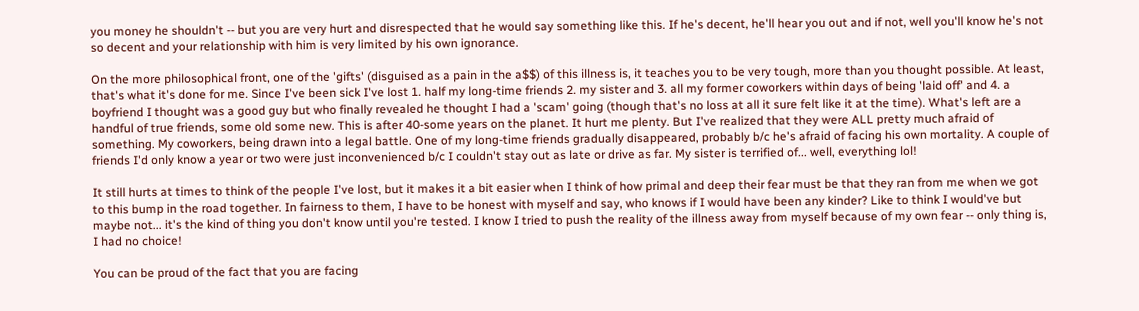you money he shouldn't -- but you are very hurt and disrespected that he would say something like this. If he's decent, he'll hear you out and if not, well you'll know he's not so decent and your relationship with him is very limited by his own ignorance.

On the more philosophical front, one of the 'gifts' (disguised as a pain in the a$$) of this illness is, it teaches you to be very tough, more than you thought possible. At least, that's what it's done for me. Since I've been sick I've lost 1. half my long-time friends 2. my sister and 3. all my former coworkers within days of being 'laid off' and 4. a boyfriend I thought was a good guy but who finally revealed he thought I had a 'scam' going (though that's no loss at all it sure felt like it at the time). What's left are a handful of true friends, some old some new. This is after 40-some years on the planet. It hurt me plenty. But I've realized that they were ALL pretty much afraid of something. My coworkers, being drawn into a legal battle. One of my long-time friends gradually disappeared, probably b/c he's afraid of facing his own mortality. A couple of friends I'd only know a year or two were just inconvenienced b/c I couldn't stay out as late or drive as far. My sister is terrified of... well, everything lol!

It still hurts at times to think of the people I've lost, but it makes it a bit easier when I think of how primal and deep their fear must be that they ran from me when we got to this bump in the road together. In fairness to them, I have to be honest with myself and say, who knows if I would have been any kinder? Like to think I would've but maybe not... it's the kind of thing you don't know until you're tested. I know I tried to push the reality of the illness away from myself because of my own fear -- only thing is, I had no choice!

You can be proud of the fact that you are facing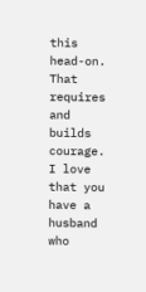this head-on. That requires and builds courage. I love that you have a husband who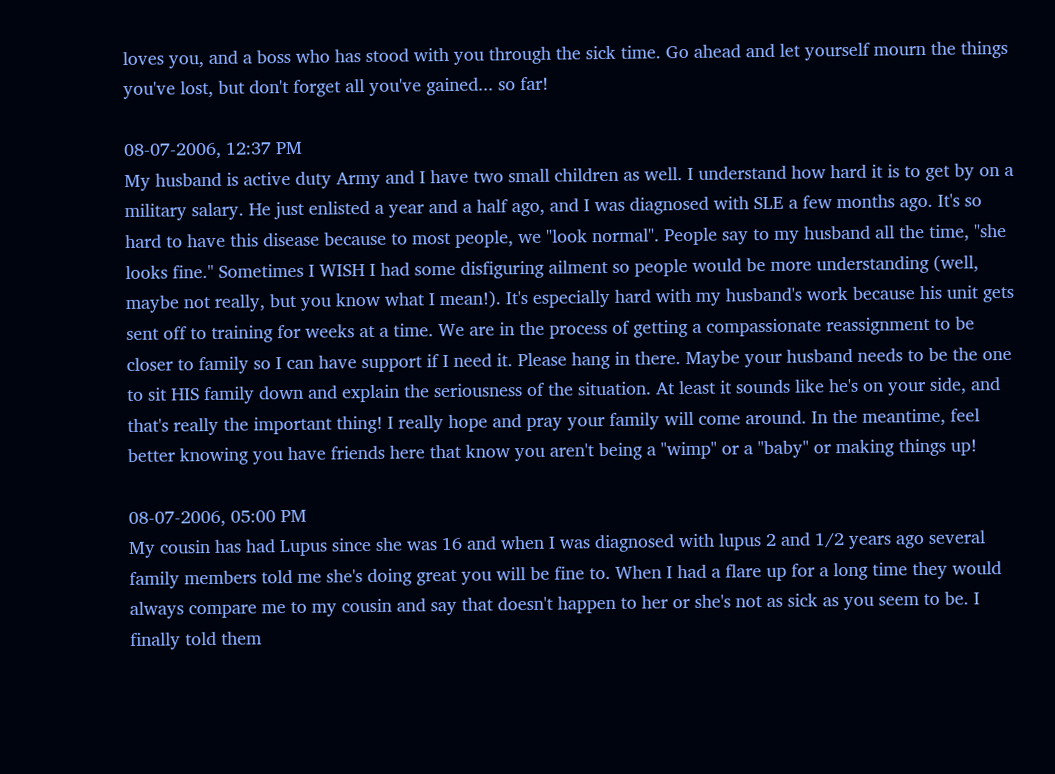loves you, and a boss who has stood with you through the sick time. Go ahead and let yourself mourn the things you've lost, but don't forget all you've gained... so far!

08-07-2006, 12:37 PM
My husband is active duty Army and I have two small children as well. I understand how hard it is to get by on a military salary. He just enlisted a year and a half ago, and I was diagnosed with SLE a few months ago. It's so hard to have this disease because to most people, we "look normal". People say to my husband all the time, "she looks fine." Sometimes I WISH I had some disfiguring ailment so people would be more understanding (well, maybe not really, but you know what I mean!). It's especially hard with my husband's work because his unit gets sent off to training for weeks at a time. We are in the process of getting a compassionate reassignment to be closer to family so I can have support if I need it. Please hang in there. Maybe your husband needs to be the one to sit HIS family down and explain the seriousness of the situation. At least it sounds like he's on your side, and that's really the important thing! I really hope and pray your family will come around. In the meantime, feel better knowing you have friends here that know you aren't being a "wimp" or a "baby" or making things up!

08-07-2006, 05:00 PM
My cousin has had Lupus since she was 16 and when I was diagnosed with lupus 2 and 1/2 years ago several family members told me she's doing great you will be fine to. When I had a flare up for a long time they would always compare me to my cousin and say that doesn't happen to her or she's not as sick as you seem to be. I finally told them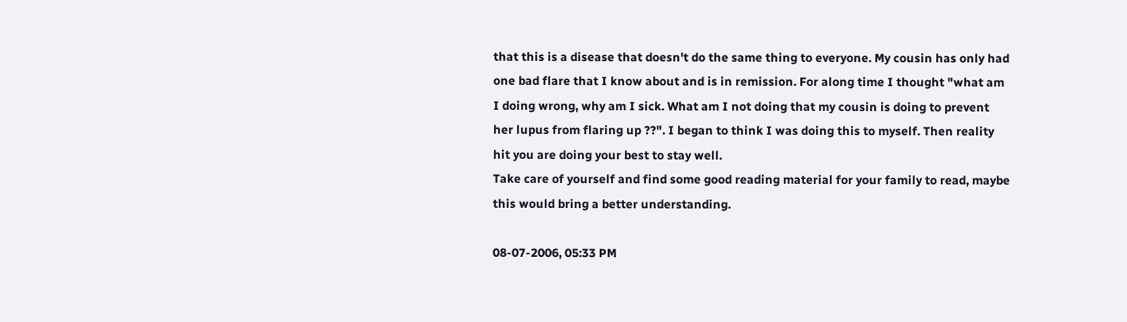that this is a disease that doesn't do the same thing to everyone. My cousin has only had one bad flare that I know about and is in remission. For along time I thought "what am I doing wrong, why am I sick. What am I not doing that my cousin is doing to prevent her lupus from flaring up ??". I began to think I was doing this to myself. Then reality hit you are doing your best to stay well.
Take care of yourself and find some good reading material for your family to read, maybe this would bring a better understanding.

08-07-2006, 05:33 PM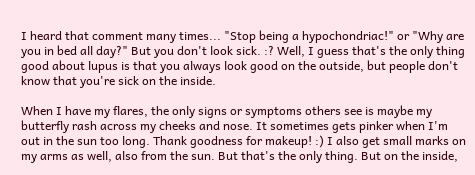I heard that comment many times... "Stop being a hypochondriac!" or "Why are you in bed all day?" But you don't look sick. :? Well, I guess that's the only thing good about lupus is that you always look good on the outside, but people don't know that you're sick on the inside.

When I have my flares, the only signs or symptoms others see is maybe my butterfly rash across my cheeks and nose. It sometimes gets pinker when I'm out in the sun too long. Thank goodness for makeup! :) I also get small marks on my arms as well, also from the sun. But that's the only thing. But on the inside,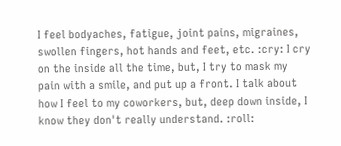I feel bodyaches, fatigue, joint pains, migraines, swollen fingers, hot hands and feet, etc. :cry: I cry on the inside all the time, but, I try to mask my pain with a smile, and put up a front. I talk about how I feel to my coworkers, but, deep down inside, I know they don't really understand. :roll: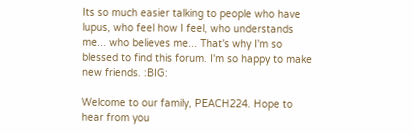Its so much easier talking to people who have lupus, who feel how I feel, who understands me... who believes me... That's why I'm so blessed to find this forum. I'm so happy to make new friends. :BIG:

Welcome to our family, PEACH224. Hope to hear from you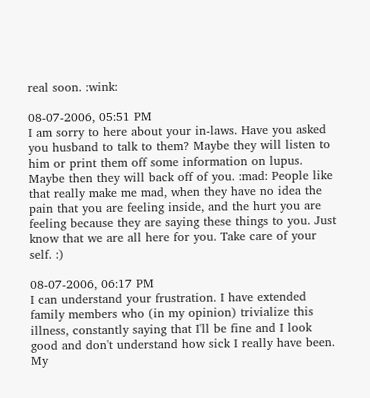real soon. :wink:

08-07-2006, 05:51 PM
I am sorry to here about your in-laws. Have you asked you husband to talk to them? Maybe they will listen to him or print them off some information on lupus. Maybe then they will back off of you. :mad: People like that really make me mad, when they have no idea the pain that you are feeling inside, and the hurt you are feeling because they are saying these things to you. Just know that we are all here for you. Take care of your self. :)

08-07-2006, 06:17 PM
I can understand your frustration. I have extended family members who (in my opinion) trivialize this illness, constantly saying that I'll be fine and I look good and don't understand how sick I really have been. My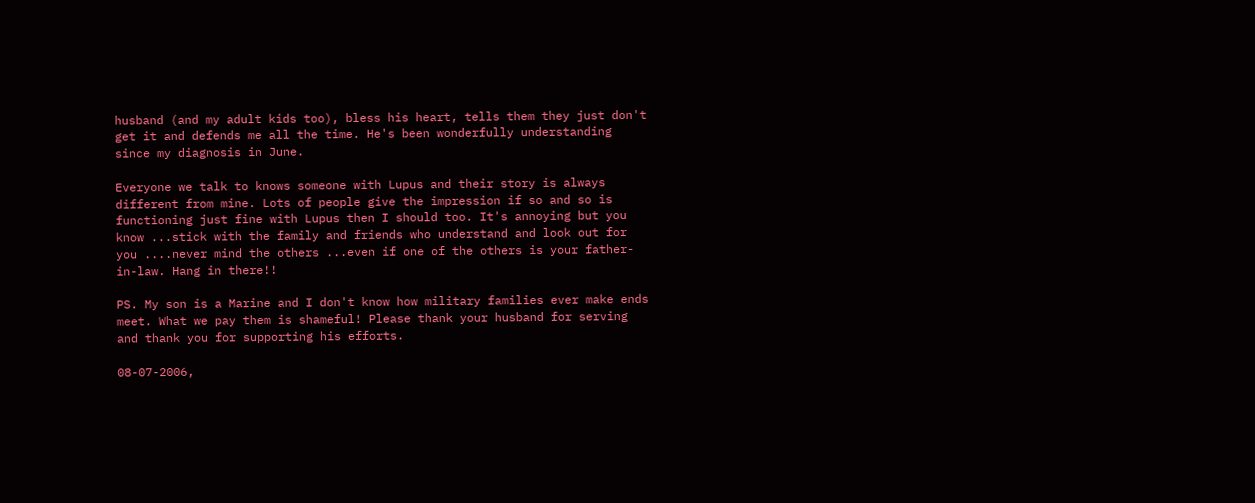husband (and my adult kids too), bless his heart, tells them they just don't get it and defends me all the time. He's been wonderfully understanding since my diagnosis in June.

Everyone we talk to knows someone with Lupus and their story is always different from mine. Lots of people give the impression if so and so is functioning just fine with Lupus then I should too. It's annoying but you know ...stick with the family and friends who understand and look out for you ....never mind the others ...even if one of the others is your father-in-law. Hang in there!!

PS. My son is a Marine and I don't know how military families ever make ends meet. What we pay them is shameful! Please thank your husband for serving and thank you for supporting his efforts.

08-07-2006,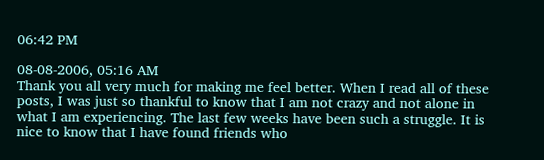06:42 PM

08-08-2006, 05:16 AM
Thank you all very much for making me feel better. When I read all of these posts, I was just so thankful to know that I am not crazy and not alone in what I am experiencing. The last few weeks have been such a struggle. It is nice to know that I have found friends who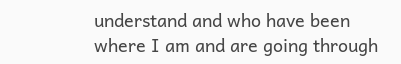understand and who have been where I am and are going through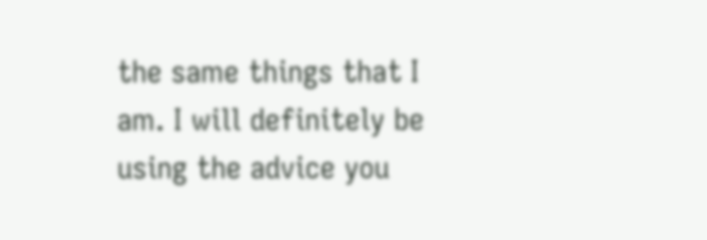the same things that I am. I will definitely be using the advice you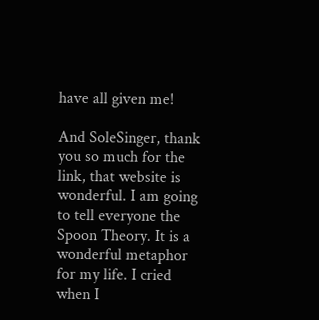have all given me!

And SoleSinger, thank you so much for the link, that website is wonderful. I am going to tell everyone the Spoon Theory. It is a wonderful metaphor for my life. I cried when I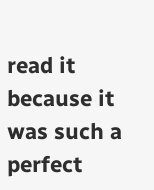read it because it was such a perfect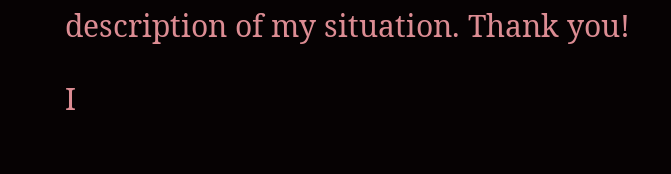description of my situation. Thank you!

I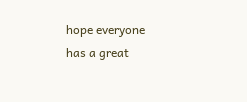hope everyone has a great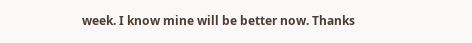week. I know mine will be better now. Thanks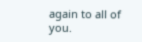again to all of you.